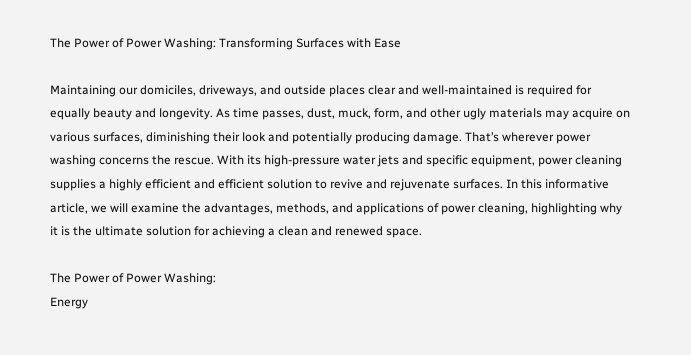The Power of Power Washing: Transforming Surfaces with Ease

Maintaining our domiciles, driveways, and outside places clear and well-maintained is required for equally beauty and longevity. As time passes, dust, muck, form, and other ugly materials may acquire on various surfaces, diminishing their look and potentially producing damage. That’s wherever power washing concerns the rescue. With its high-pressure water jets and specific equipment, power cleaning supplies a highly efficient and efficient solution to revive and rejuvenate surfaces. In this informative article, we will examine the advantages, methods, and applications of power cleaning, highlighting why it is the ultimate solution for achieving a clean and renewed space.

The Power of Power Washing:
Energy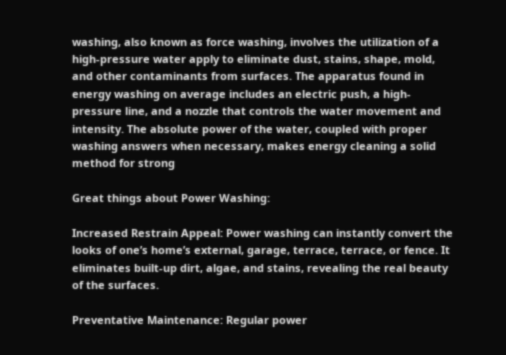washing, also known as force washing, involves the utilization of a high-pressure water apply to eliminate dust, stains, shape, mold, and other contaminants from surfaces. The apparatus found in energy washing on average includes an electric push, a high-pressure line, and a nozzle that controls the water movement and intensity. The absolute power of the water, coupled with proper washing answers when necessary, makes energy cleaning a solid method for strong

Great things about Power Washing:

Increased Restrain Appeal: Power washing can instantly convert the looks of one’s home’s external, garage, terrace, terrace, or fence. It eliminates built-up dirt, algae, and stains, revealing the real beauty of the surfaces.

Preventative Maintenance: Regular power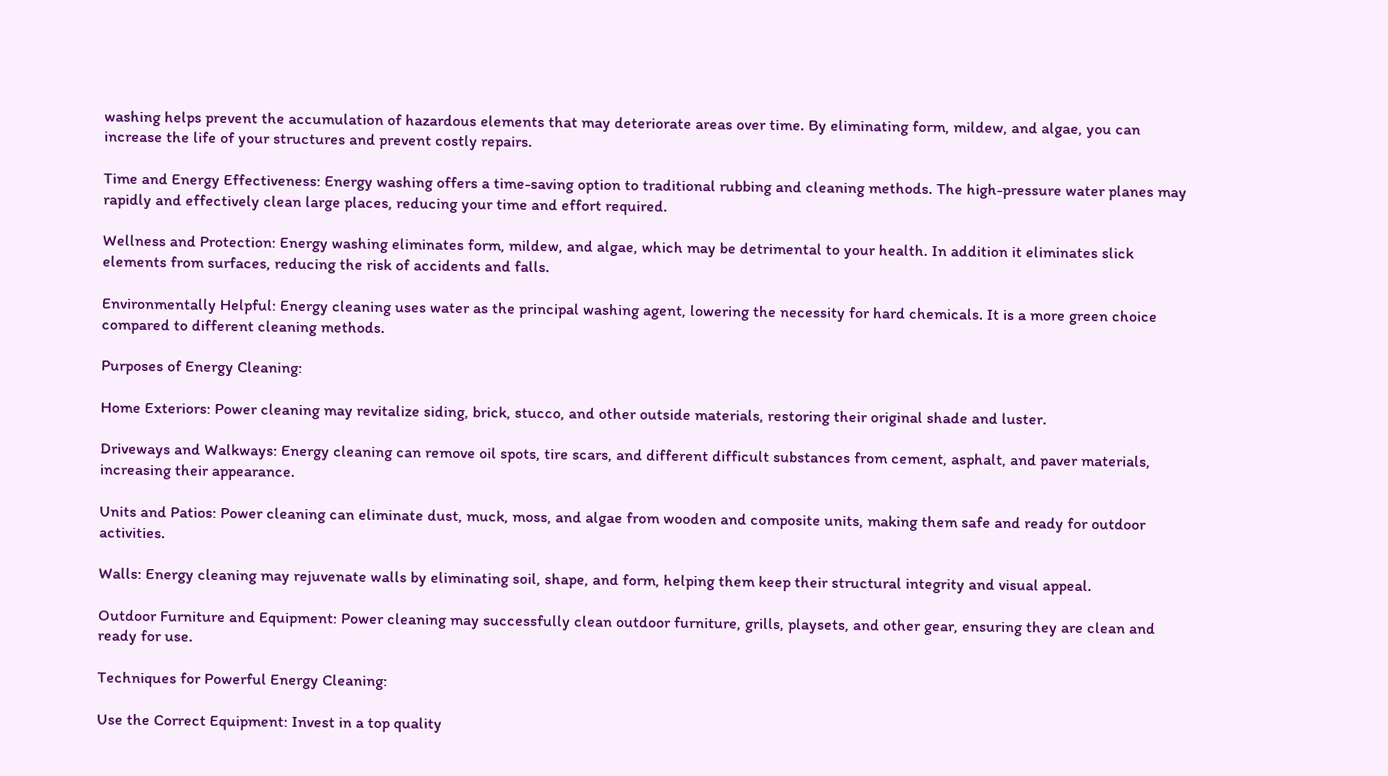washing helps prevent the accumulation of hazardous elements that may deteriorate areas over time. By eliminating form, mildew, and algae, you can increase the life of your structures and prevent costly repairs.

Time and Energy Effectiveness: Energy washing offers a time-saving option to traditional rubbing and cleaning methods. The high-pressure water planes may rapidly and effectively clean large places, reducing your time and effort required.

Wellness and Protection: Energy washing eliminates form, mildew, and algae, which may be detrimental to your health. In addition it eliminates slick elements from surfaces, reducing the risk of accidents and falls.

Environmentally Helpful: Energy cleaning uses water as the principal washing agent, lowering the necessity for hard chemicals. It is a more green choice compared to different cleaning methods.

Purposes of Energy Cleaning:

Home Exteriors: Power cleaning may revitalize siding, brick, stucco, and other outside materials, restoring their original shade and luster.

Driveways and Walkways: Energy cleaning can remove oil spots, tire scars, and different difficult substances from cement, asphalt, and paver materials, increasing their appearance.

Units and Patios: Power cleaning can eliminate dust, muck, moss, and algae from wooden and composite units, making them safe and ready for outdoor activities.

Walls: Energy cleaning may rejuvenate walls by eliminating soil, shape, and form, helping them keep their structural integrity and visual appeal.

Outdoor Furniture and Equipment: Power cleaning may successfully clean outdoor furniture, grills, playsets, and other gear, ensuring they are clean and ready for use.

Techniques for Powerful Energy Cleaning:

Use the Correct Equipment: Invest in a top quality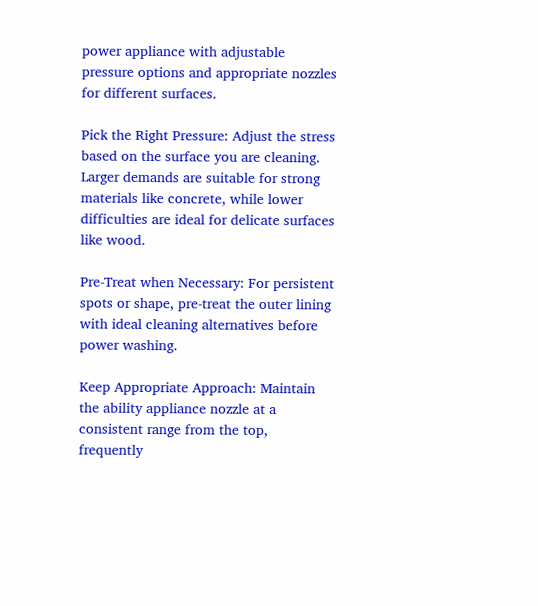power appliance with adjustable pressure options and appropriate nozzles for different surfaces.

Pick the Right Pressure: Adjust the stress based on the surface you are cleaning. Larger demands are suitable for strong materials like concrete, while lower difficulties are ideal for delicate surfaces like wood.

Pre-Treat when Necessary: For persistent spots or shape, pre-treat the outer lining with ideal cleaning alternatives before power washing.

Keep Appropriate Approach: Maintain the ability appliance nozzle at a consistent range from the top, frequently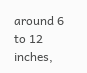around 6 to 12 inches,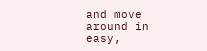and move around in easy,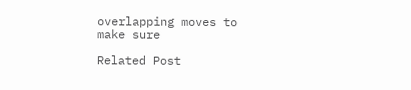overlapping moves to make sure

Related Post